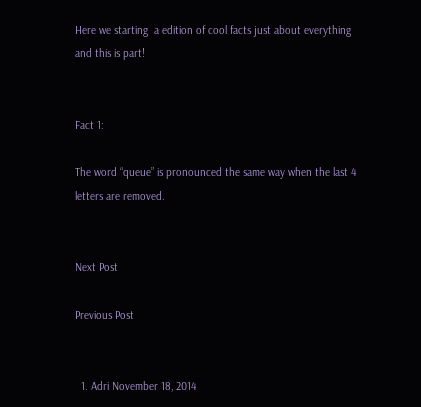Here we starting  a edition of cool facts just about everything and this is part!


Fact 1:

The word “queue” is pronounced the same way when the last 4 letters are removed.


Next Post

Previous Post


  1. Adri November 18, 2014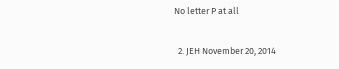No letter P at all

  2. JEH November 20, 2014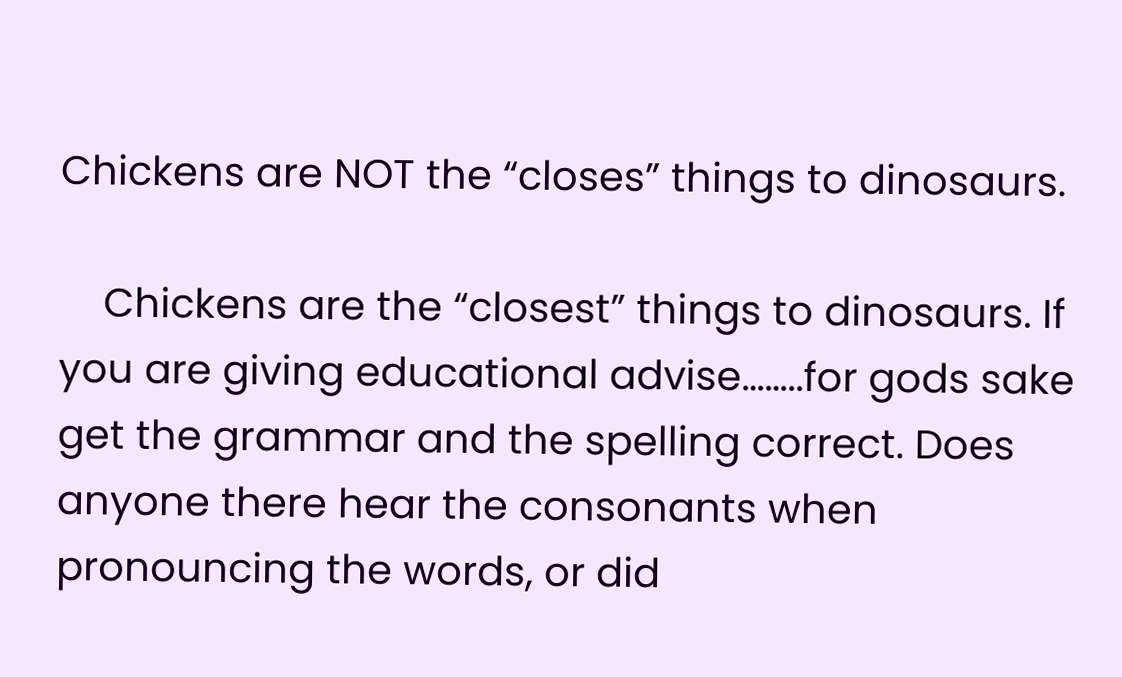Chickens are NOT the “closes” things to dinosaurs.

    Chickens are the “closest” things to dinosaurs. If you are giving educational advise……..for gods sake get the grammar and the spelling correct. Does anyone there hear the consonants when pronouncing the words, or did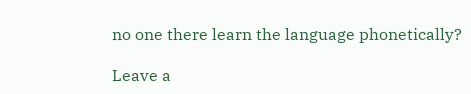no one there learn the language phonetically?

Leave a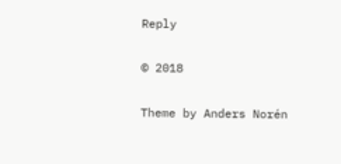Reply

© 2018

Theme by Anders Norén